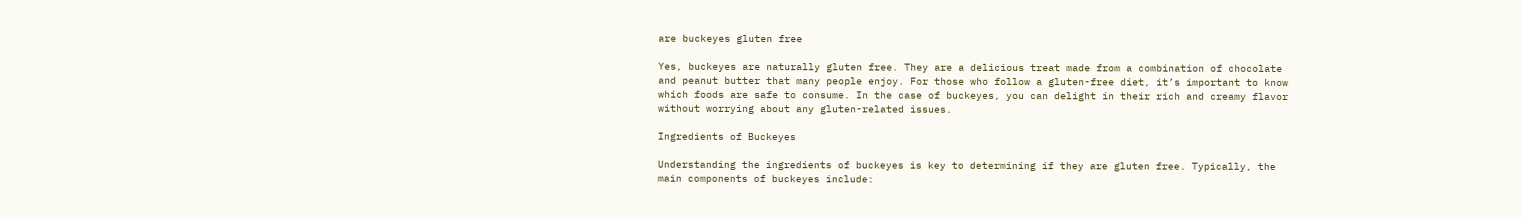are buckeyes gluten free

Yes, buckeyes are naturally gluten free. They are a delicious treat made from a combination of chocolate and peanut butter that many people enjoy. For those who follow a gluten-free diet, it’s important to know which foods are safe to consume. In the case of buckeyes, you can delight in their rich and creamy flavor without worrying about any gluten-related issues.

Ingredients of Buckeyes

Understanding the ingredients of buckeyes is key to determining if they are gluten free. Typically, the main components of buckeyes include: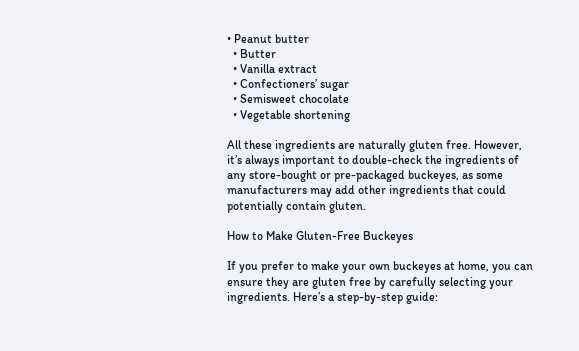• Peanut butter
  • Butter
  • Vanilla extract
  • Confectioners’ sugar
  • Semisweet chocolate
  • Vegetable shortening

All these ingredients are naturally gluten free. However, it’s always important to double-check the ingredients of any store-bought or pre-packaged buckeyes, as some manufacturers may add other ingredients that could potentially contain gluten.

How to Make Gluten-Free Buckeyes

If you prefer to make your own buckeyes at home, you can ensure they are gluten free by carefully selecting your ingredients. Here’s a step-by-step guide: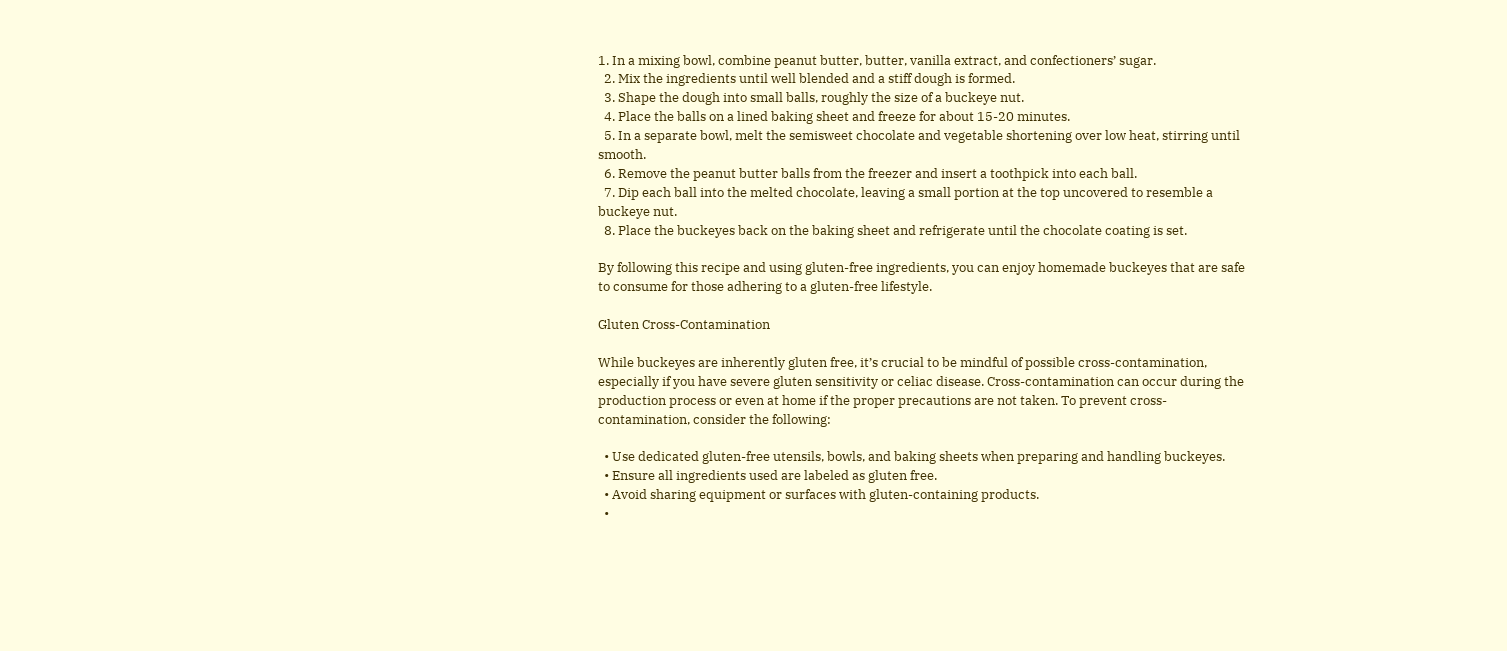1. In a mixing bowl, combine peanut butter, butter, vanilla extract, and confectioners’ sugar.
  2. Mix the ingredients until well blended and a stiff dough is formed.
  3. Shape the dough into small balls, roughly the size of a buckeye nut.
  4. Place the balls on a lined baking sheet and freeze for about 15-20 minutes.
  5. In a separate bowl, melt the semisweet chocolate and vegetable shortening over low heat, stirring until smooth.
  6. Remove the peanut butter balls from the freezer and insert a toothpick into each ball.
  7. Dip each ball into the melted chocolate, leaving a small portion at the top uncovered to resemble a buckeye nut.
  8. Place the buckeyes back on the baking sheet and refrigerate until the chocolate coating is set.

By following this recipe and using gluten-free ingredients, you can enjoy homemade buckeyes that are safe to consume for those adhering to a gluten-free lifestyle.

Gluten Cross-Contamination

While buckeyes are inherently gluten free, it’s crucial to be mindful of possible cross-contamination, especially if you have severe gluten sensitivity or celiac disease. Cross-contamination can occur during the production process or even at home if the proper precautions are not taken. To prevent cross-contamination, consider the following:

  • Use dedicated gluten-free utensils, bowls, and baking sheets when preparing and handling buckeyes.
  • Ensure all ingredients used are labeled as gluten free.
  • Avoid sharing equipment or surfaces with gluten-containing products.
  •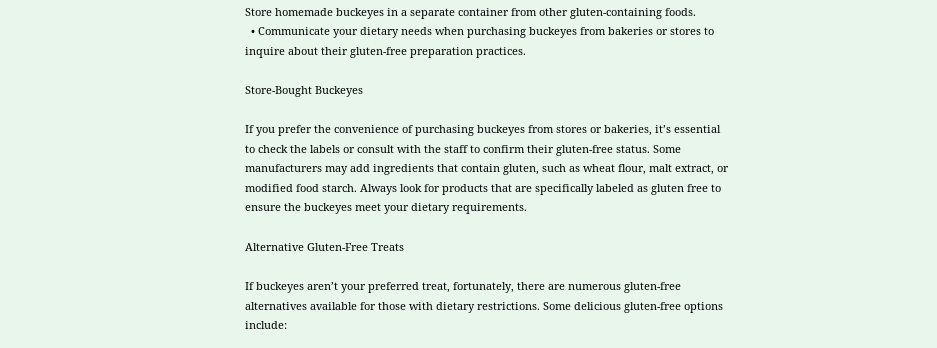Store homemade buckeyes in a separate container from other gluten-containing foods.
  • Communicate your dietary needs when purchasing buckeyes from bakeries or stores to inquire about their gluten-free preparation practices.

Store-Bought Buckeyes

If you prefer the convenience of purchasing buckeyes from stores or bakeries, it’s essential to check the labels or consult with the staff to confirm their gluten-free status. Some manufacturers may add ingredients that contain gluten, such as wheat flour, malt extract, or modified food starch. Always look for products that are specifically labeled as gluten free to ensure the buckeyes meet your dietary requirements.

Alternative Gluten-Free Treats

If buckeyes aren’t your preferred treat, fortunately, there are numerous gluten-free alternatives available for those with dietary restrictions. Some delicious gluten-free options include: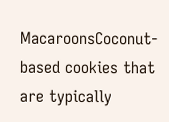MacaroonsCoconut-based cookies that are typically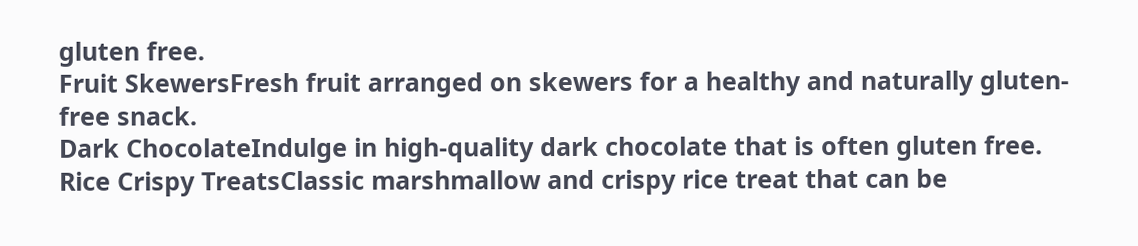gluten free.
Fruit SkewersFresh fruit arranged on skewers for a healthy and naturally gluten-free snack.
Dark ChocolateIndulge in high-quality dark chocolate that is often gluten free.
Rice Crispy TreatsClassic marshmallow and crispy rice treat that can be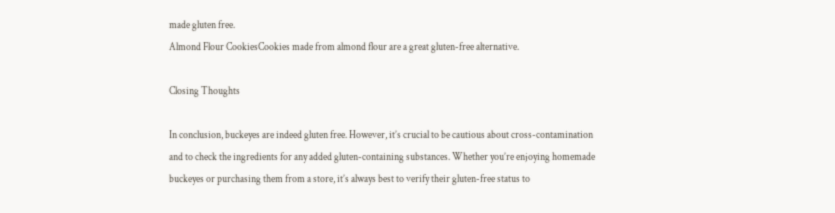made gluten free.
Almond Flour CookiesCookies made from almond flour are a great gluten-free alternative.

Closing Thoughts

In conclusion, buckeyes are indeed gluten free. However, it’s crucial to be cautious about cross-contamination and to check the ingredients for any added gluten-containing substances. Whether you’re enjoying homemade buckeyes or purchasing them from a store, it’s always best to verify their gluten-free status to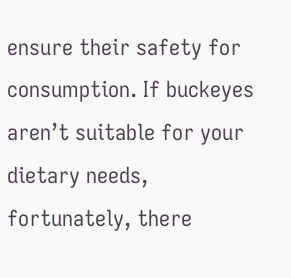ensure their safety for consumption. If buckeyes aren’t suitable for your dietary needs, fortunately, there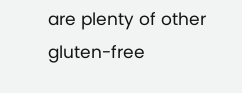are plenty of other gluten-free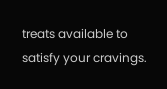treats available to satisfy your cravings.